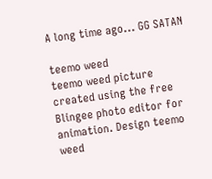A long time ago... GG SATAN

teemo weed
teemo weed picture created using the free Blingee photo editor for animation. Design teemo weed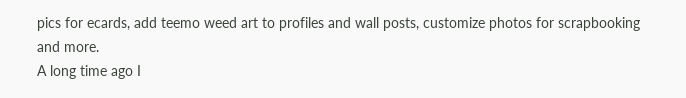pics for ecards, add teemo weed art to profiles and wall posts, customize photos for scrapbooking and more.
A long time ago I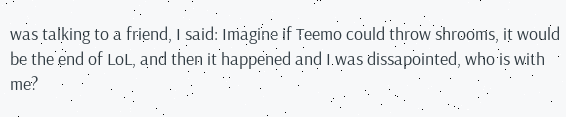was talking to a friend, I said: Imagine if Teemo could throw shrooms, it would be the end of LoL, and then it happened and I was dissapointed, who is with me?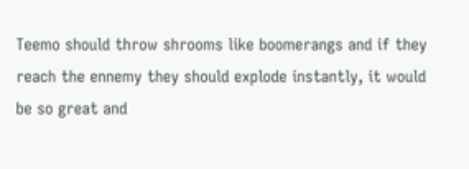Teemo should throw shrooms like boomerangs and if they reach the ennemy they should explode instantly, it would be so great and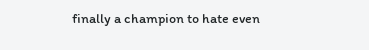finally a champion to hate even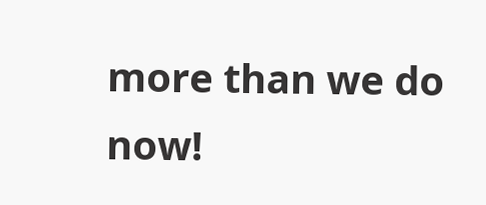more than we do now!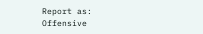Report as:
Offensive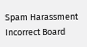Spam Harassment Incorrect Board